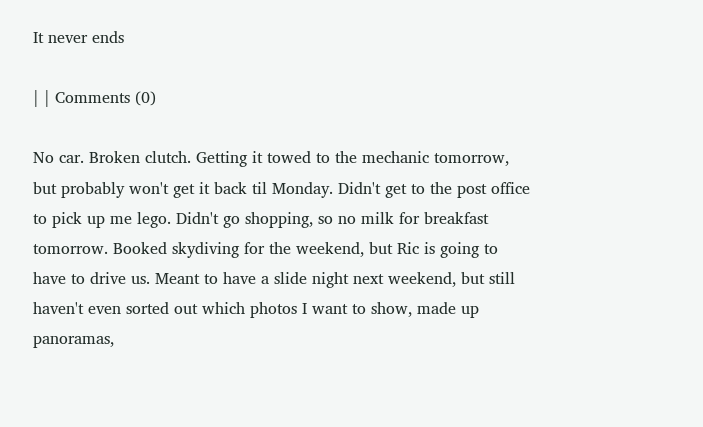It never ends

| | Comments (0)

No car. Broken clutch. Getting it towed to the mechanic tomorrow, but probably won't get it back til Monday. Didn't get to the post office to pick up me lego. Didn't go shopping, so no milk for breakfast tomorrow. Booked skydiving for the weekend, but Ric is going to have to drive us. Meant to have a slide night next weekend, but still haven't even sorted out which photos I want to show, made up panoramas,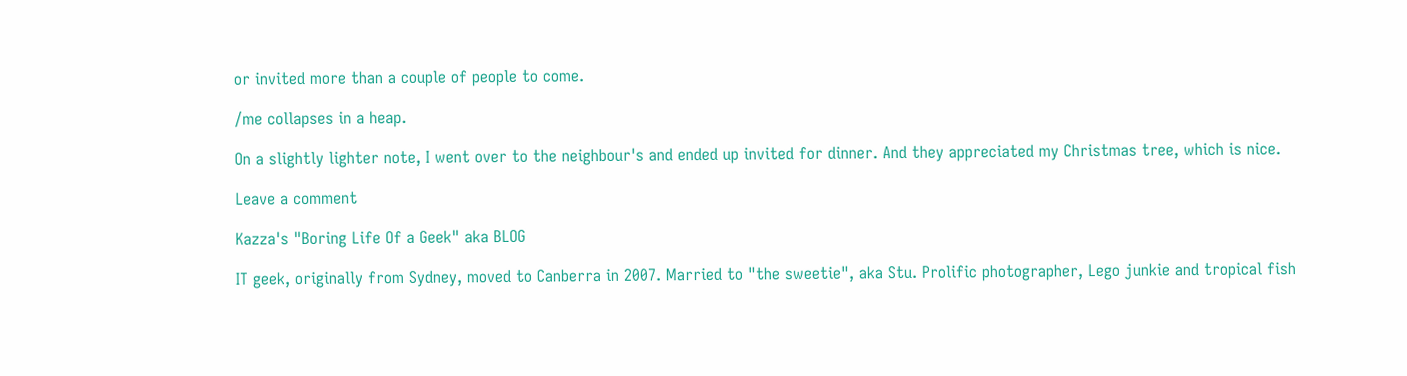or invited more than a couple of people to come.

/me collapses in a heap.

On a slightly lighter note, I went over to the neighbour's and ended up invited for dinner. And they appreciated my Christmas tree, which is nice.

Leave a comment

Kazza's "Boring Life Of a Geek" aka BLOG

IT geek, originally from Sydney, moved to Canberra in 2007. Married to "the sweetie", aka Stu. Prolific photographer, Lego junkie and tropical fish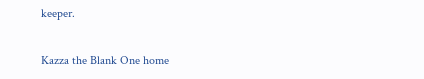keeper.

Kazza the Blank One home